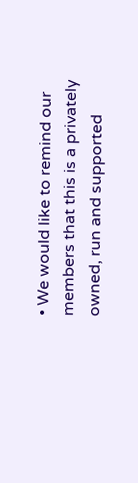• We would like to remind our members that this is a privately owned, run and supported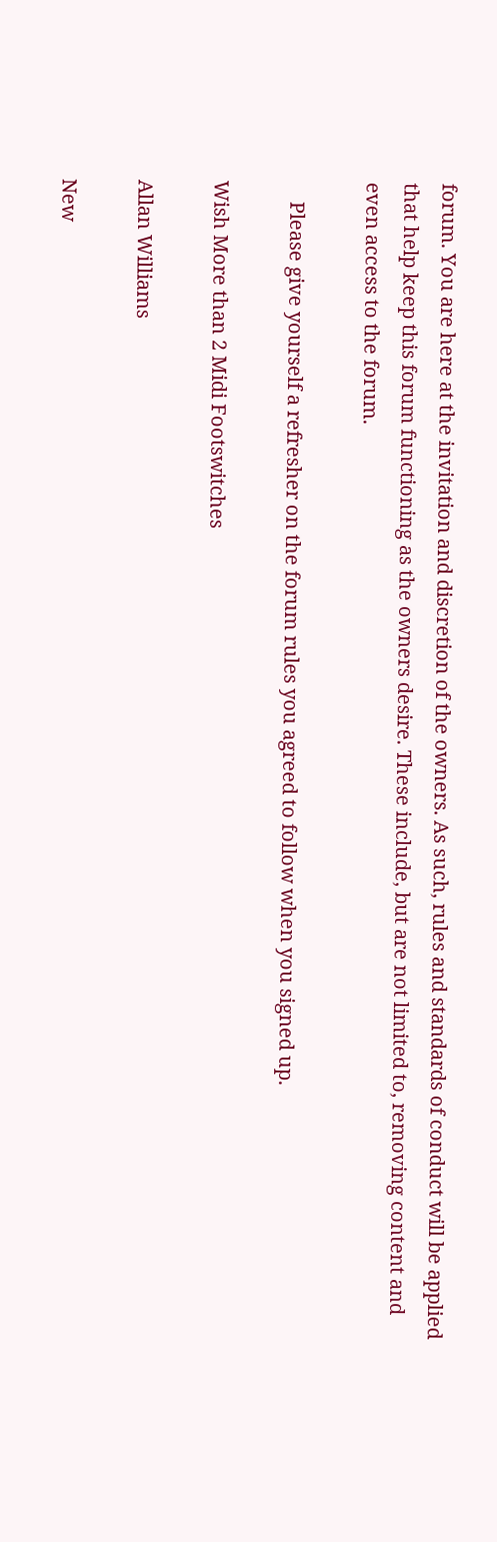forum. You are here at the invitation and discretion of the owners. As such, rules and standards of conduct will be applied that help keep this forum functioning as the owners desire. These include, but are not limited to, removing content and even access to the forum.

    Please give yourself a refresher on the forum rules you agreed to follow when you signed up.

Wish More than 2 Midi Footswitches

Allan Williams

New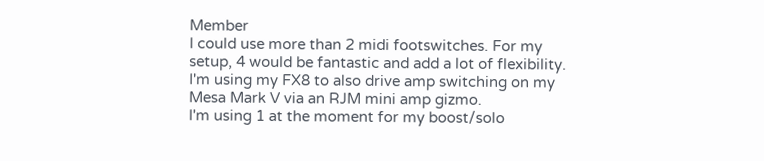Member
I could use more than 2 midi footswitches. For my setup, 4 would be fantastic and add a lot of flexibility. I'm using my FX8 to also drive amp switching on my Mesa Mark V via an RJM mini amp gizmo.
I'm using 1 at the moment for my boost/solo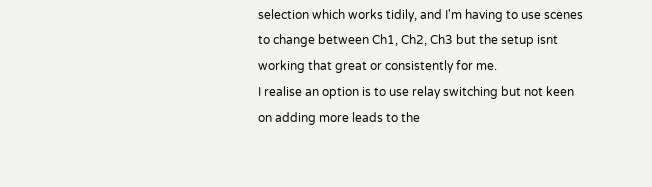selection which works tidily, and I'm having to use scenes to change between Ch1, Ch2, Ch3 but the setup isnt working that great or consistently for me.
I realise an option is to use relay switching but not keen on adding more leads to the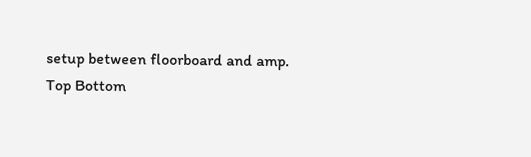setup between floorboard and amp.
Top Bottom